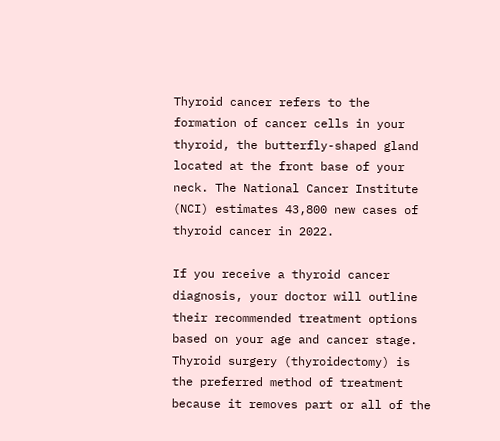Thyroid cancer refers to the formation of cancer cells in your thyroid, the butterfly-shaped gland located at the front base of your neck. The National Cancer Institute (NCI) estimates 43,800 new cases of thyroid cancer in 2022.

If you receive a thyroid cancer diagnosis, your doctor will outline their recommended treatment options based on your age and cancer stage. Thyroid surgery (thyroidectomy) is the preferred method of treatment because it removes part or all of the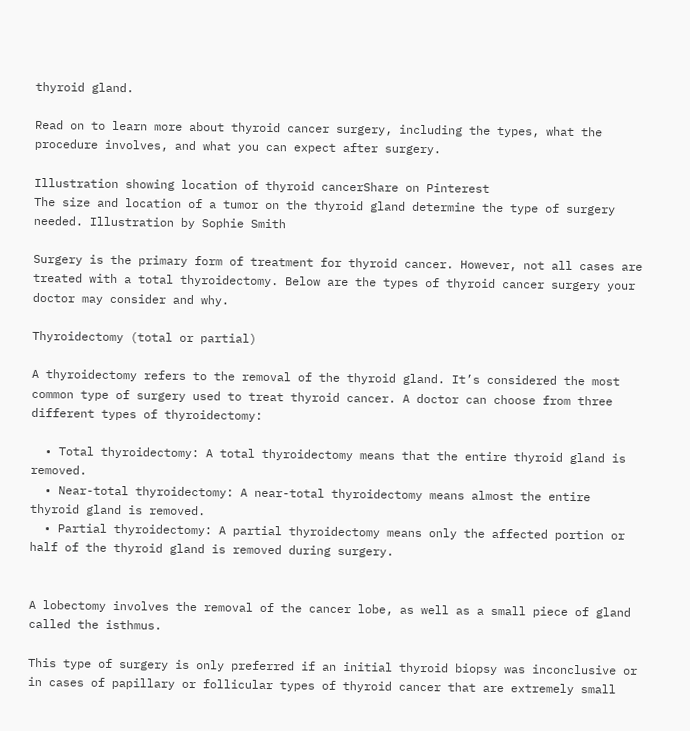thyroid gland.

Read on to learn more about thyroid cancer surgery, including the types, what the procedure involves, and what you can expect after surgery.

Illustration showing location of thyroid cancerShare on Pinterest
The size and location of a tumor on the thyroid gland determine the type of surgery needed. Illustration by Sophie Smith

Surgery is the primary form of treatment for thyroid cancer. However, not all cases are treated with a total thyroidectomy. Below are the types of thyroid cancer surgery your doctor may consider and why.

Thyroidectomy (total or partial)

A thyroidectomy refers to the removal of the thyroid gland. It’s considered the most common type of surgery used to treat thyroid cancer. A doctor can choose from three different types of thyroidectomy:

  • Total thyroidectomy: A total thyroidectomy means that the entire thyroid gland is removed.
  • Near-total thyroidectomy: A near-total thyroidectomy means almost the entire thyroid gland is removed.
  • Partial thyroidectomy: A partial thyroidectomy means only the affected portion or half of the thyroid gland is removed during surgery.


A lobectomy involves the removal of the cancer lobe, as well as a small piece of gland called the isthmus.

This type of surgery is only preferred if an initial thyroid biopsy was inconclusive or in cases of papillary or follicular types of thyroid cancer that are extremely small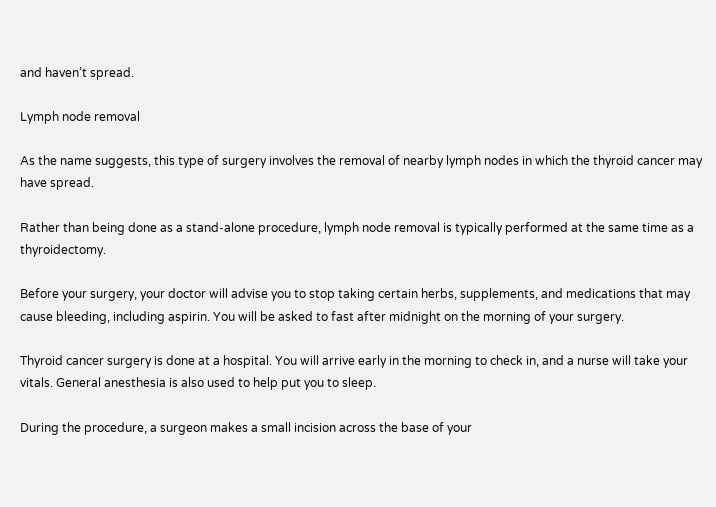and haven’t spread.

Lymph node removal

As the name suggests, this type of surgery involves the removal of nearby lymph nodes in which the thyroid cancer may have spread.

Rather than being done as a stand-alone procedure, lymph node removal is typically performed at the same time as a thyroidectomy.

Before your surgery, your doctor will advise you to stop taking certain herbs, supplements, and medications that may cause bleeding, including aspirin. You will be asked to fast after midnight on the morning of your surgery.

Thyroid cancer surgery is done at a hospital. You will arrive early in the morning to check in, and a nurse will take your vitals. General anesthesia is also used to help put you to sleep.

During the procedure, a surgeon makes a small incision across the base of your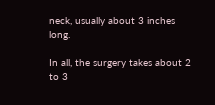neck, usually about 3 inches long.

In all, the surgery takes about 2 to 3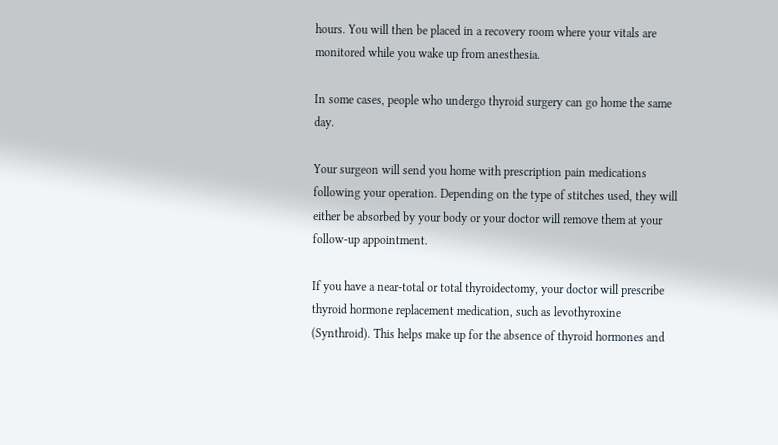hours. You will then be placed in a recovery room where your vitals are monitored while you wake up from anesthesia.

In some cases, people who undergo thyroid surgery can go home the same day.

Your surgeon will send you home with prescription pain medications following your operation. Depending on the type of stitches used, they will either be absorbed by your body or your doctor will remove them at your follow-up appointment.

If you have a near-total or total thyroidectomy, your doctor will prescribe thyroid hormone replacement medication, such as levothyroxine (Synthroid). This helps make up for the absence of thyroid hormones and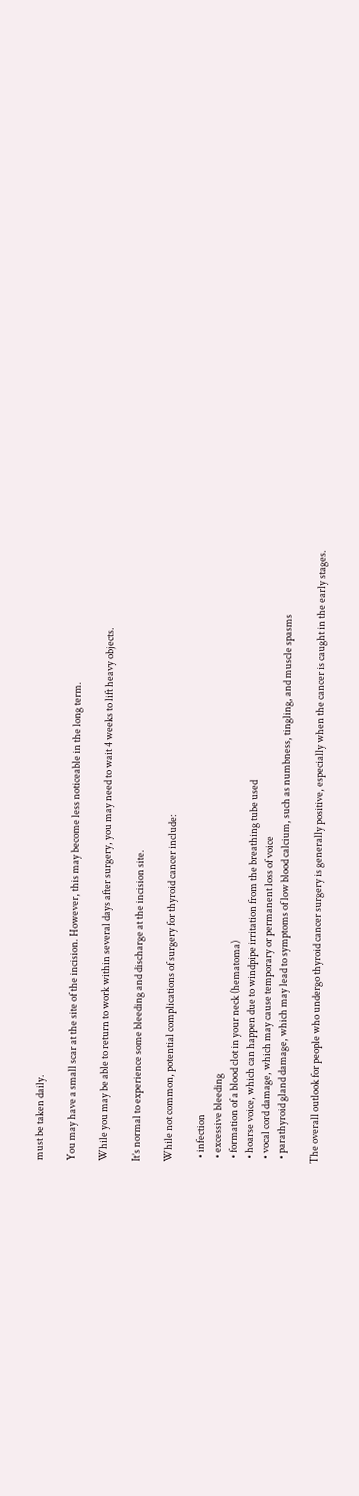must be taken daily.

You may have a small scar at the site of the incision. However, this may become less noticeable in the long term.

While you may be able to return to work within several days after surgery, you may need to wait 4 weeks to lift heavy objects.

It’s normal to experience some bleeding and discharge at the incision site.

While not common, potential complications of surgery for thyroid cancer include:

  • infection
  • excessive bleeding
  • formation of a blood clot in your neck (hematoma)
  • hoarse voice, which can happen due to windpipe irritation from the breathing tube used
  • vocal cord damage, which may cause temporary or permanent loss of voice
  • parathyroid gland damage, which may lead to symptoms of low blood calcium, such as numbness, tingling, and muscle spasms

The overall outlook for people who undergo thyroid cancer surgery is generally positive, especially when the cancer is caught in the early stages.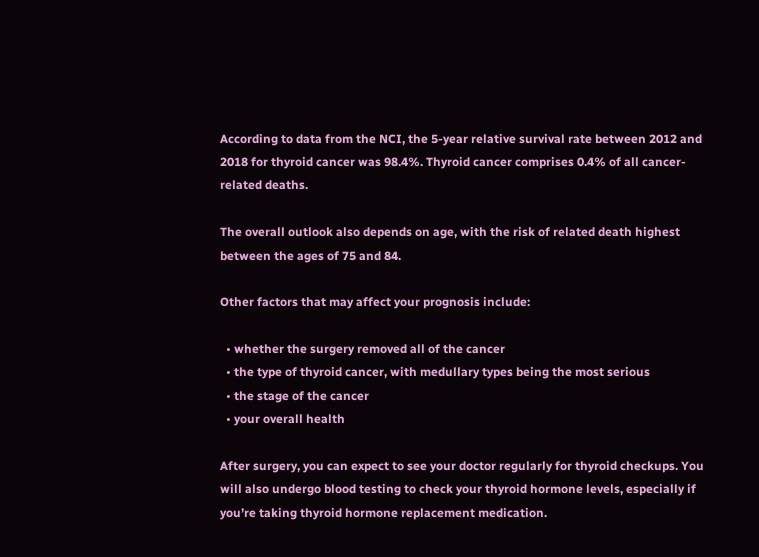According to data from the NCI, the 5-year relative survival rate between 2012 and 2018 for thyroid cancer was 98.4%. Thyroid cancer comprises 0.4% of all cancer-related deaths.

The overall outlook also depends on age, with the risk of related death highest between the ages of 75 and 84.

Other factors that may affect your prognosis include:

  • whether the surgery removed all of the cancer
  • the type of thyroid cancer, with medullary types being the most serious
  • the stage of the cancer
  • your overall health

After surgery, you can expect to see your doctor regularly for thyroid checkups. You will also undergo blood testing to check your thyroid hormone levels, especially if you’re taking thyroid hormone replacement medication.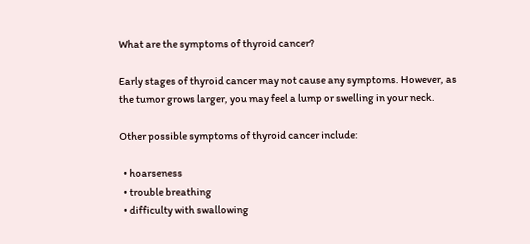What are the symptoms of thyroid cancer?

Early stages of thyroid cancer may not cause any symptoms. However, as the tumor grows larger, you may feel a lump or swelling in your neck.

Other possible symptoms of thyroid cancer include:

  • hoarseness
  • trouble breathing
  • difficulty with swallowing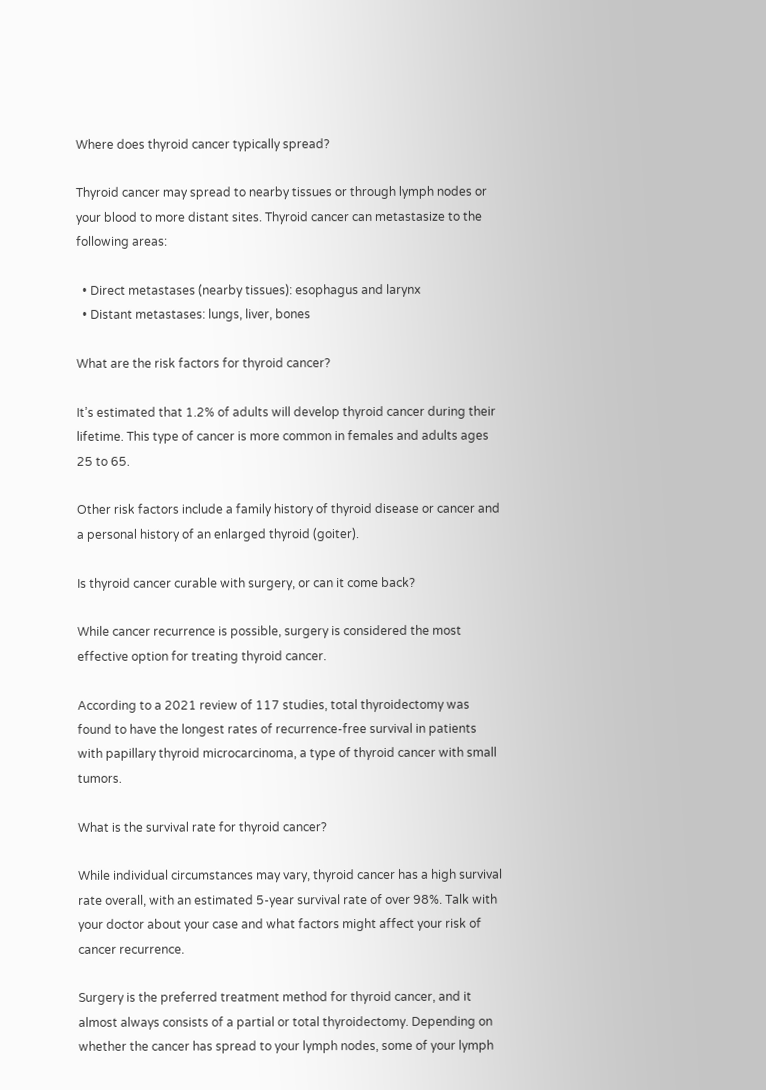Where does thyroid cancer typically spread?

Thyroid cancer may spread to nearby tissues or through lymph nodes or your blood to more distant sites. Thyroid cancer can metastasize to the following areas:

  • Direct metastases (nearby tissues): esophagus and larynx
  • Distant metastases: lungs, liver, bones

What are the risk factors for thyroid cancer?

It’s estimated that 1.2% of adults will develop thyroid cancer during their lifetime. This type of cancer is more common in females and adults ages 25 to 65.

Other risk factors include a family history of thyroid disease or cancer and a personal history of an enlarged thyroid (goiter).

Is thyroid cancer curable with surgery, or can it come back?

While cancer recurrence is possible, surgery is considered the most effective option for treating thyroid cancer.

According to a 2021 review of 117 studies, total thyroidectomy was found to have the longest rates of recurrence-free survival in patients with papillary thyroid microcarcinoma, a type of thyroid cancer with small tumors.

What is the survival rate for thyroid cancer?

While individual circumstances may vary, thyroid cancer has a high survival rate overall, with an estimated 5-year survival rate of over 98%. Talk with your doctor about your case and what factors might affect your risk of cancer recurrence.

Surgery is the preferred treatment method for thyroid cancer, and it almost always consists of a partial or total thyroidectomy. Depending on whether the cancer has spread to your lymph nodes, some of your lymph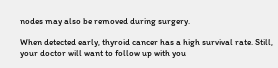nodes may also be removed during surgery.

When detected early, thyroid cancer has a high survival rate. Still, your doctor will want to follow up with you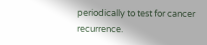periodically to test for cancer recurrence.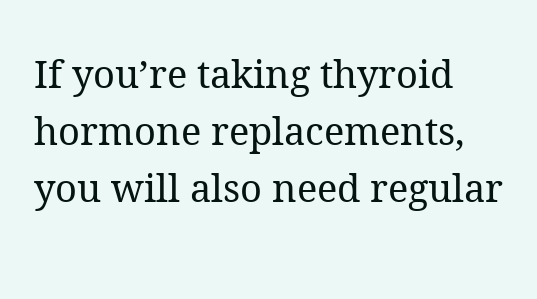If you’re taking thyroid hormone replacements, you will also need regular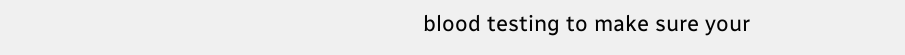blood testing to make sure your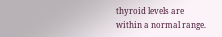thyroid levels are within a normal range.